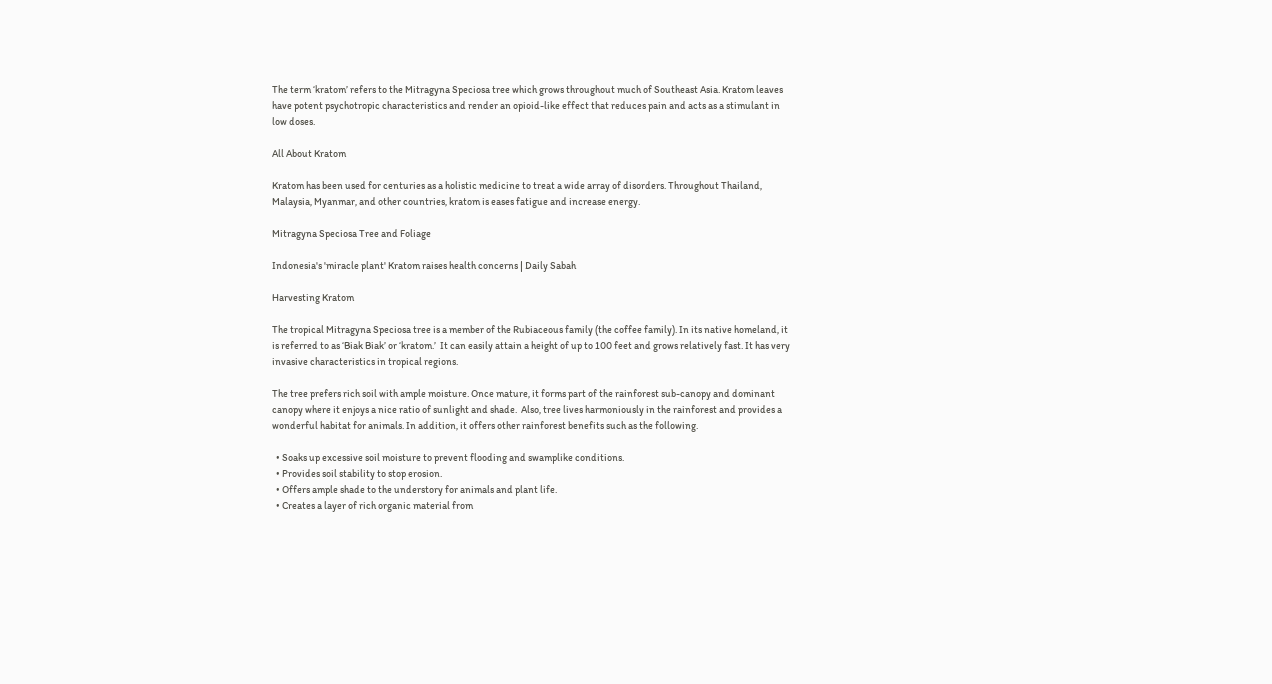The term ‘kratom’ refers to the Mitragyna Speciosa tree which grows throughout much of Southeast Asia. Kratom leaves have potent psychotropic characteristics and render an opioid-like effect that reduces pain and acts as a stimulant in low doses.

All About Kratom

Kratom has been used for centuries as a holistic medicine to treat a wide array of disorders. Throughout Thailand, Malaysia, Myanmar, and other countries, kratom is eases fatigue and increase energy.

Mitragyna Speciosa Tree and Foliage

Indonesia's 'miracle plant' Kratom raises health concerns | Daily Sabah

Harvesting Kratom

The tropical Mitragyna Speciosa tree is a member of the Rubiaceous family (the coffee family). In its native homeland, it is referred to as ‘Biak Biak’ or ‘kratom.’  It can easily attain a height of up to 100 feet and grows relatively fast. It has very invasive characteristics in tropical regions.

The tree prefers rich soil with ample moisture. Once mature, it forms part of the rainforest sub-canopy and dominant canopy where it enjoys a nice ratio of sunlight and shade.  Also, tree lives harmoniously in the rainforest and provides a wonderful habitat for animals. In addition, it offers other rainforest benefits such as the following.

  • Soaks up excessive soil moisture to prevent flooding and swamplike conditions.
  • Provides soil stability to stop erosion.
  • Offers ample shade to the understory for animals and plant life.
  • Creates a layer of rich organic material from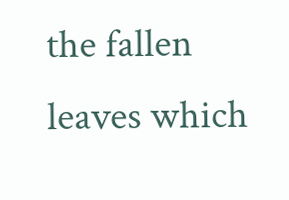the fallen leaves which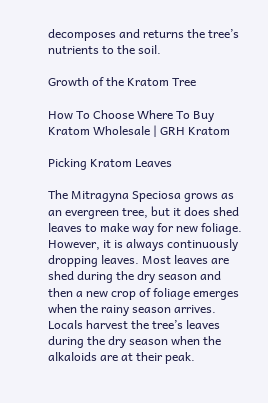decomposes and returns the tree’s nutrients to the soil.

Growth of the Kratom Tree

How To Choose Where To Buy Kratom Wholesale | GRH Kratom

Picking Kratom Leaves

The Mitragyna Speciosa grows as an evergreen tree, but it does shed leaves to make way for new foliage. However, it is always continuously dropping leaves. Most leaves are shed during the dry season and then a new crop of foliage emerges when the rainy season arrives. Locals harvest the tree’s leaves during the dry season when the alkaloids are at their peak.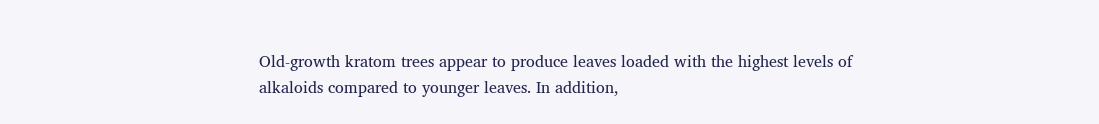Old-growth kratom trees appear to produce leaves loaded with the highest levels of alkaloids compared to younger leaves. In addition,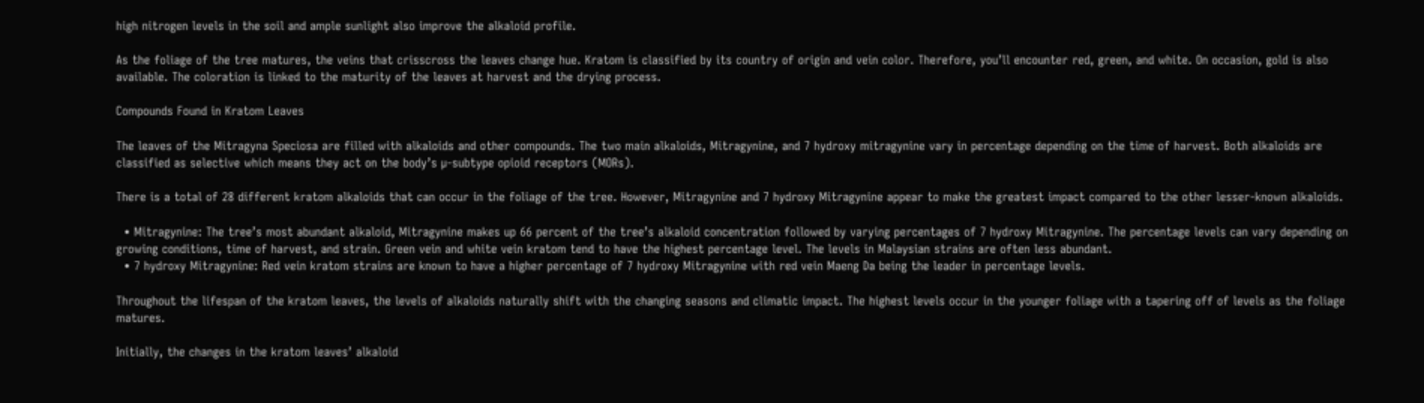high nitrogen levels in the soil and ample sunlight also improve the alkaloid profile.

As the foliage of the tree matures, the veins that crisscross the leaves change hue. Kratom is classified by its country of origin and vein color. Therefore, you’ll encounter red, green, and white. On occasion, gold is also available. The coloration is linked to the maturity of the leaves at harvest and the drying process.

Compounds Found in Kratom Leaves

The leaves of the Mitragyna Speciosa are filled with alkaloids and other compounds. The two main alkaloids, Mitragynine, and 7 hydroxy mitragynine vary in percentage depending on the time of harvest. Both alkaloids are classified as selective which means they act on the body’s µ-subtype opioid receptors (MORs).

There is a total of 28 different kratom alkaloids that can occur in the foliage of the tree. However, Mitragynine and 7 hydroxy Mitragynine appear to make the greatest impact compared to the other lesser-known alkaloids.

  • Mitragynine: The tree’s most abundant alkaloid, Mitragynine makes up 66 percent of the tree’s alkaloid concentration followed by varying percentages of 7 hydroxy Mitragynine. The percentage levels can vary depending on growing conditions, time of harvest, and strain. Green vein and white vein kratom tend to have the highest percentage level. The levels in Malaysian strains are often less abundant.
  • 7 hydroxy Mitragynine: Red vein kratom strains are known to have a higher percentage of 7 hydroxy Mitragynine with red vein Maeng Da being the leader in percentage levels.

Throughout the lifespan of the kratom leaves, the levels of alkaloids naturally shift with the changing seasons and climatic impact. The highest levels occur in the younger foliage with a tapering off of levels as the foliage matures.

Initially, the changes in the kratom leaves’ alkaloid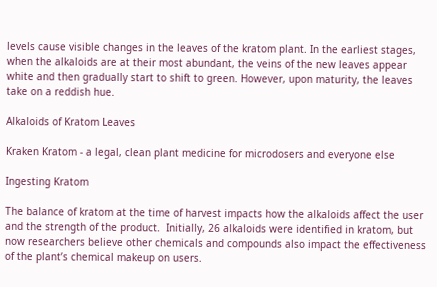levels cause visible changes in the leaves of the kratom plant. In the earliest stages, when the alkaloids are at their most abundant, the veins of the new leaves appear white and then gradually start to shift to green. However, upon maturity, the leaves take on a reddish hue.

Alkaloids of Kratom Leaves

Kraken Kratom - a legal, clean plant medicine for microdosers and everyone else

Ingesting Kratom

The balance of kratom at the time of harvest impacts how the alkaloids affect the user and the strength of the product.  Initially, 26 alkaloids were identified in kratom, but now researchers believe other chemicals and compounds also impact the effectiveness of the plant’s chemical makeup on users.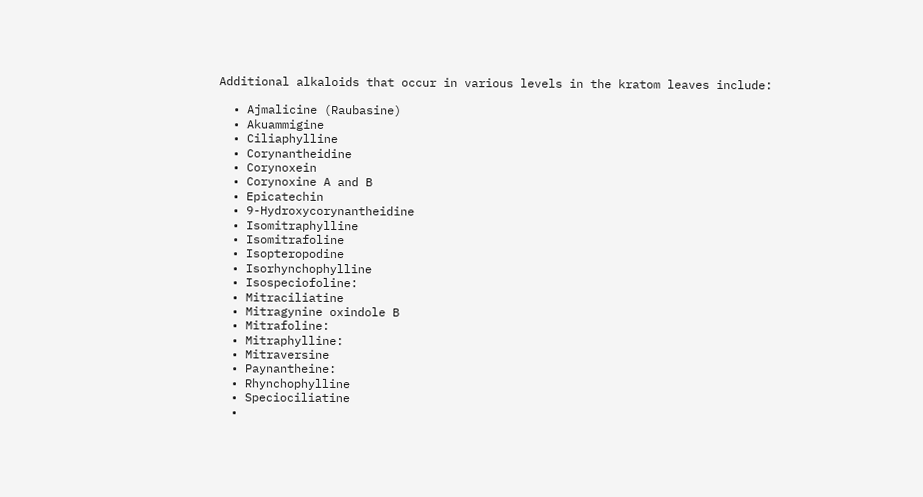Additional alkaloids that occur in various levels in the kratom leaves include:

  • Ajmalicine (Raubasine)
  • Akuammigine
  • Ciliaphylline
  • Corynantheidine
  • Corynoxein
  • Corynoxine A and B
  • Epicatechin
  • 9-Hydroxycorynantheidine
  • Isomitraphylline
  • Isomitrafoline
  • Isopteropodine
  • Isorhynchophylline
  • Isospeciofoline:
  • Mitraciliatine
  • Mitragynine oxindole B
  • Mitrafoline:
  • Mitraphylline:
  • Mitraversine
  • Paynantheine:
  • Rhynchophylline
  • Speciociliatine
  •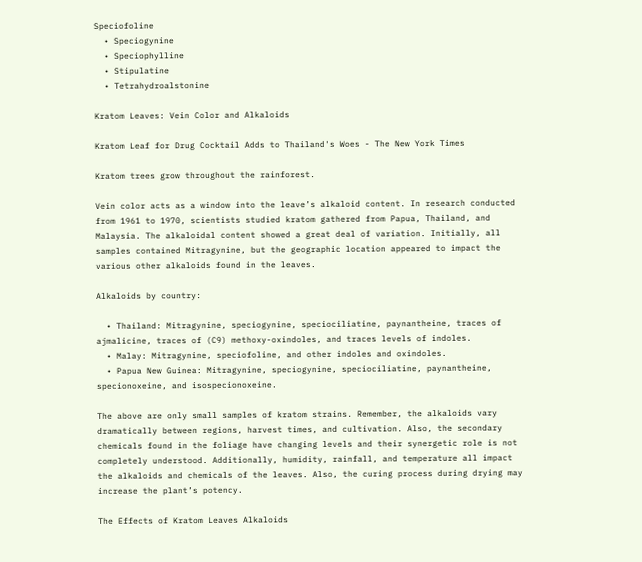Speciofoline
  • Speciogynine
  • Speciophylline
  • Stipulatine
  • Tetrahydroalstonine

Kratom Leaves: Vein Color and Alkaloids

Kratom Leaf for Drug Cocktail Adds to Thailand's Woes - The New York Times

Kratom trees grow throughout the rainforest.

Vein color acts as a window into the leave’s alkaloid content. In research conducted from 1961 to 1970, scientists studied kratom gathered from Papua, Thailand, and Malaysia. The alkaloidal content showed a great deal of variation. Initially, all samples contained Mitragynine, but the geographic location appeared to impact the various other alkaloids found in the leaves.

Alkaloids by country:

  • Thailand: Mitragynine, speciogynine, speciociliatine, paynantheine, traces of ajmalicine, traces of (C9) methoxy-oxindoles, and traces levels of indoles.
  • Malay: Mitragynine, speciofoline, and other indoles and oxindoles.
  • Papua New Guinea: Mitragynine, speciogynine, speciociliatine, paynantheine, specionoxeine, and isospecionoxeine.

The above are only small samples of kratom strains. Remember, the alkaloids vary dramatically between regions, harvest times, and cultivation. Also, the secondary chemicals found in the foliage have changing levels and their synergetic role is not completely understood. Additionally, humidity, rainfall, and temperature all impact the alkaloids and chemicals of the leaves. Also, the curing process during drying may increase the plant’s potency.

The Effects of Kratom Leaves Alkaloids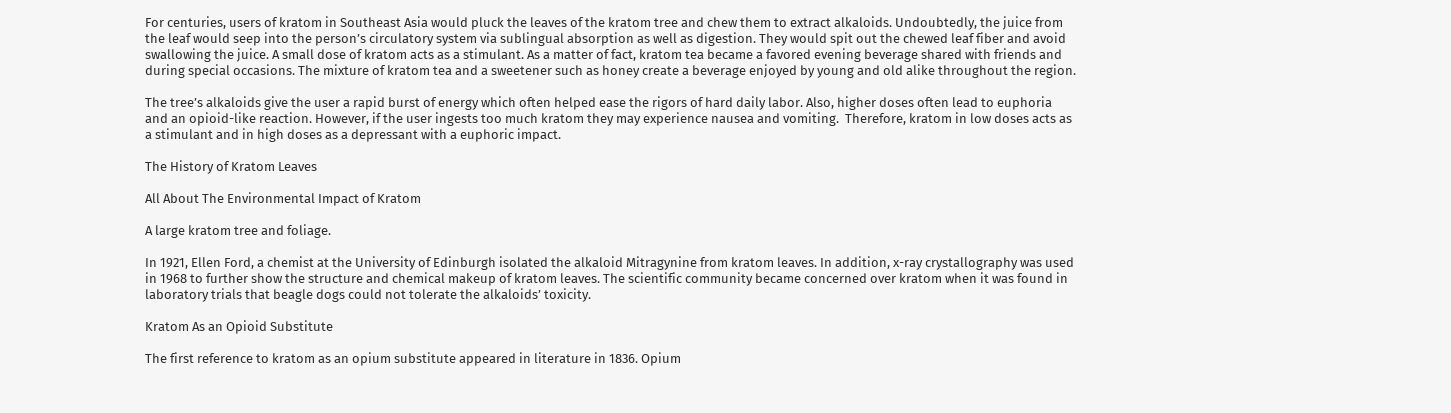For centuries, users of kratom in Southeast Asia would pluck the leaves of the kratom tree and chew them to extract alkaloids. Undoubtedly, the juice from the leaf would seep into the person’s circulatory system via sublingual absorption as well as digestion. They would spit out the chewed leaf fiber and avoid swallowing the juice. A small dose of kratom acts as a stimulant. As a matter of fact, kratom tea became a favored evening beverage shared with friends and during special occasions. The mixture of kratom tea and a sweetener such as honey create a beverage enjoyed by young and old alike throughout the region.

The tree’s alkaloids give the user a rapid burst of energy which often helped ease the rigors of hard daily labor. Also, higher doses often lead to euphoria and an opioid-like reaction. However, if the user ingests too much kratom they may experience nausea and vomiting.  Therefore, kratom in low doses acts as a stimulant and in high doses as a depressant with a euphoric impact.

The History of Kratom Leaves

All About The Environmental Impact of Kratom

A large kratom tree and foliage.

In 1921, Ellen Ford, a chemist at the University of Edinburgh isolated the alkaloid Mitragynine from kratom leaves. In addition, x-ray crystallography was used in 1968 to further show the structure and chemical makeup of kratom leaves. The scientific community became concerned over kratom when it was found in laboratory trials that beagle dogs could not tolerate the alkaloids’ toxicity.

Kratom As an Opioid Substitute

The first reference to kratom as an opium substitute appeared in literature in 1836. Opium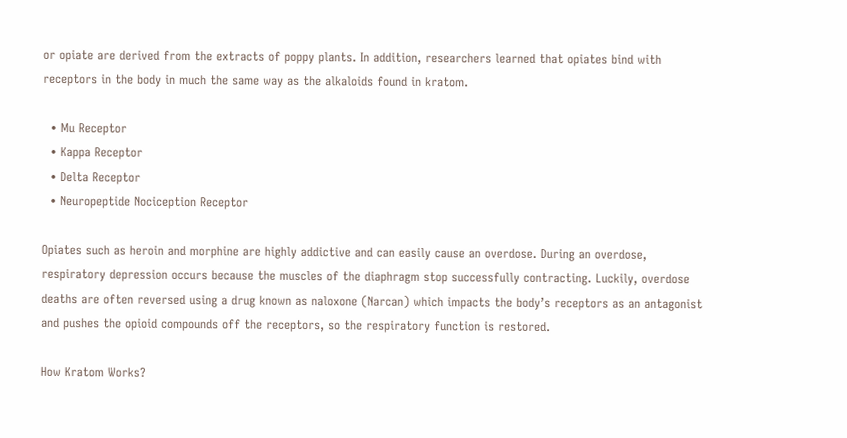or opiate are derived from the extracts of poppy plants. In addition, researchers learned that opiates bind with receptors in the body in much the same way as the alkaloids found in kratom.

  • Mu Receptor
  • Kappa Receptor
  • Delta Receptor
  • Neuropeptide Nociception Receptor

Opiates such as heroin and morphine are highly addictive and can easily cause an overdose. During an overdose, respiratory depression occurs because the muscles of the diaphragm stop successfully contracting. Luckily, overdose deaths are often reversed using a drug known as naloxone (Narcan) which impacts the body’s receptors as an antagonist and pushes the opioid compounds off the receptors, so the respiratory function is restored.

How Kratom Works?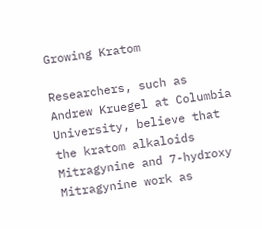Growing Kratom

Researchers, such as Andrew Kruegel at Columbia University, believe that the kratom alkaloids Mitragynine and 7-hydroxy Mitragynine work as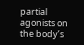partial agonists on the body’s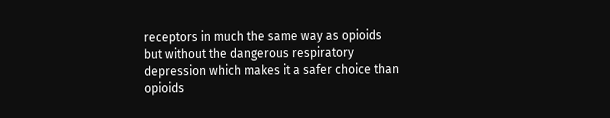receptors in much the same way as opioids but without the dangerous respiratory depression which makes it a safer choice than opioids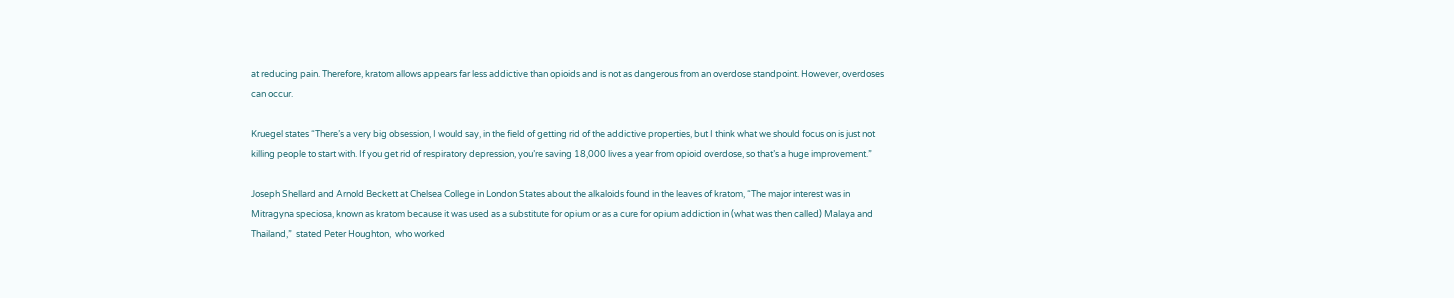at reducing pain. Therefore, kratom allows appears far less addictive than opioids and is not as dangerous from an overdose standpoint. However, overdoses can occur.

Kruegel states “There’s a very big obsession, I would say, in the field of getting rid of the addictive properties, but I think what we should focus on is just not killing people to start with. If you get rid of respiratory depression, you’re saving 18,000 lives a year from opioid overdose, so that’s a huge improvement.”

Joseph Shellard and Arnold Beckett at Chelsea College in London States about the alkaloids found in the leaves of kratom, “The major interest was in Mitragyna speciosa, known as kratom because it was used as a substitute for opium or as a cure for opium addiction in (what was then called) Malaya and Thailand,”  stated Peter Houghton,  who worked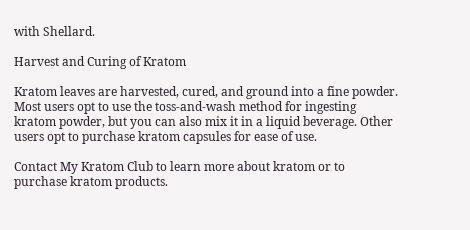with Shellard.

Harvest and Curing of Kratom

Kratom leaves are harvested, cured, and ground into a fine powder. Most users opt to use the toss-and-wash method for ingesting kratom powder, but you can also mix it in a liquid beverage. Other users opt to purchase kratom capsules for ease of use.

Contact My Kratom Club to learn more about kratom or to purchase kratom products.